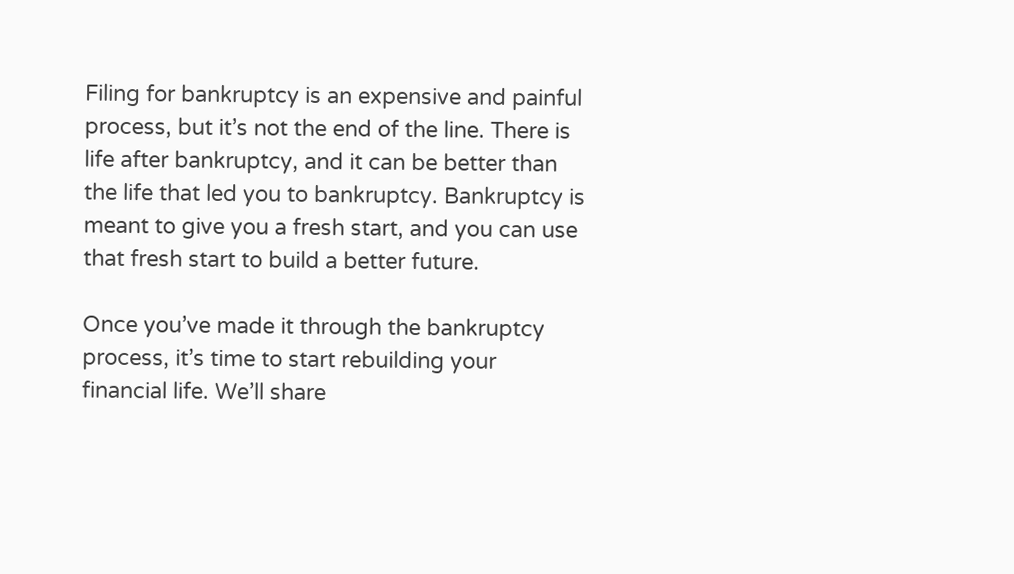Filing for bankruptcy is an expensive and painful process, but it’s not the end of the line. There is life after bankruptcy, and it can be better than the life that led you to bankruptcy. Bankruptcy is meant to give you a fresh start, and you can use that fresh start to build a better future.

Once you’ve made it through the bankruptcy process, it’s time to start rebuilding your financial life. We’ll share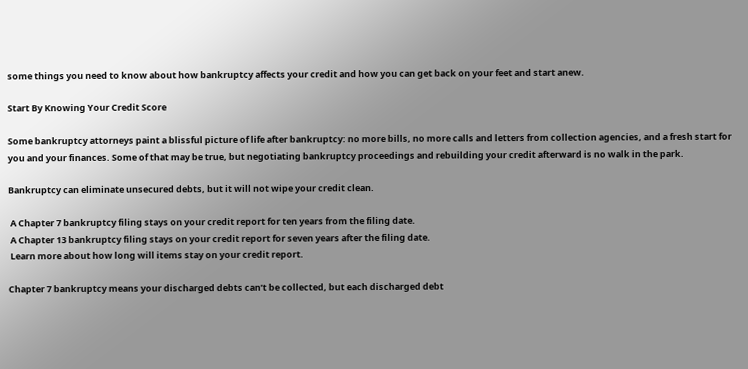some things you need to know about how bankruptcy affects your credit and how you can get back on your feet and start anew.

Start By Knowing Your Credit Score

Some bankruptcy attorneys paint a blissful picture of life after bankruptcy: no more bills, no more calls and letters from collection agencies, and a fresh start for you and your finances. Some of that may be true, but negotiating bankruptcy proceedings and rebuilding your credit afterward is no walk in the park.

Bankruptcy can eliminate unsecured debts, but it will not wipe your credit clean.

 A Chapter 7 bankruptcy filing stays on your credit report for ten years from the filing date.
 A Chapter 13 bankruptcy filing stays on your credit report for seven years after the filing date.
 Learn more about how long will items stay on your credit report.

Chapter 7 bankruptcy means your discharged debts can’t be collected, but each discharged debt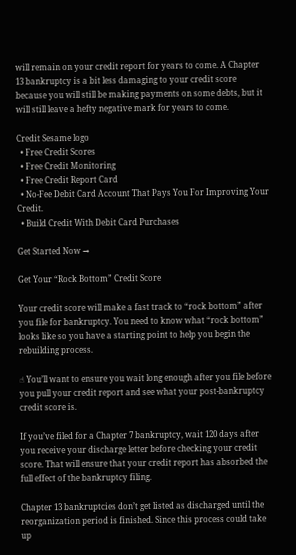will remain on your credit report for years to come. A Chapter 13 bankruptcy is a bit less damaging to your credit score because you will still be making payments on some debts, but it will still leave a hefty negative mark for years to come.

Credit Sesame logo
  • Free Credit Scores
  • Free Credit Monitoring
  • Free Credit Report Card
  • No-Fee Debit Card Account That Pays You For Improving Your Credit.
  • Build Credit With Debit Card Purchases

Get Started Now →

Get Your “Rock Bottom” Credit Score

Your credit score will make a fast track to “rock bottom” after you file for bankruptcy. You need to know what “rock bottom” looks like so you have a starting point to help you begin the rebuilding process.

☝ You’ll want to ensure you wait long enough after you file before you pull your credit report and see what your post-bankruptcy credit score is.

If you’ve filed for a Chapter 7 bankruptcy, wait 120 days after you receive your discharge letter before checking your credit score. That will ensure that your credit report has absorbed the full effect of the bankruptcy filing.

Chapter 13 bankruptcies don’t get listed as discharged until the reorganization period is finished. Since this process could take up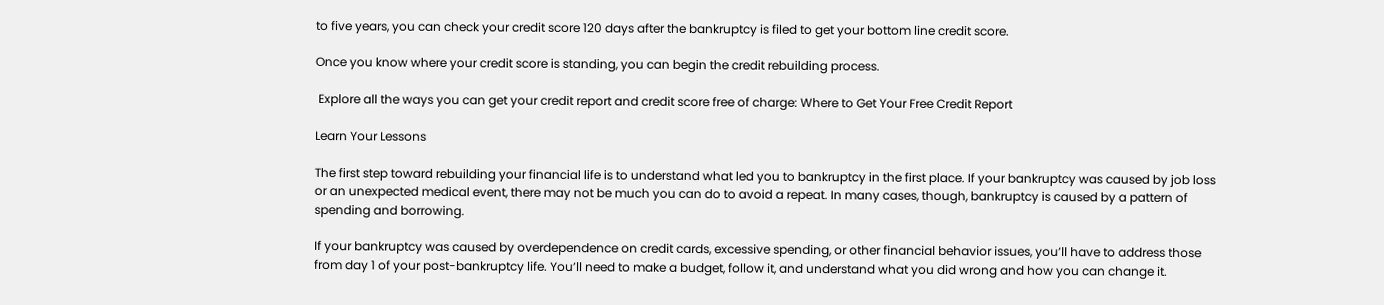to five years, you can check your credit score 120 days after the bankruptcy is filed to get your bottom line credit score.

Once you know where your credit score is standing, you can begin the credit rebuilding process.

 Explore all the ways you can get your credit report and credit score free of charge: Where to Get Your Free Credit Report

Learn Your Lessons

The first step toward rebuilding your financial life is to understand what led you to bankruptcy in the first place. If your bankruptcy was caused by job loss or an unexpected medical event, there may not be much you can do to avoid a repeat. In many cases, though, bankruptcy is caused by a pattern of spending and borrowing.

If your bankruptcy was caused by overdependence on credit cards, excessive spending, or other financial behavior issues, you’ll have to address those from day 1 of your post-bankruptcy life. You’ll need to make a budget, follow it, and understand what you did wrong and how you can change it.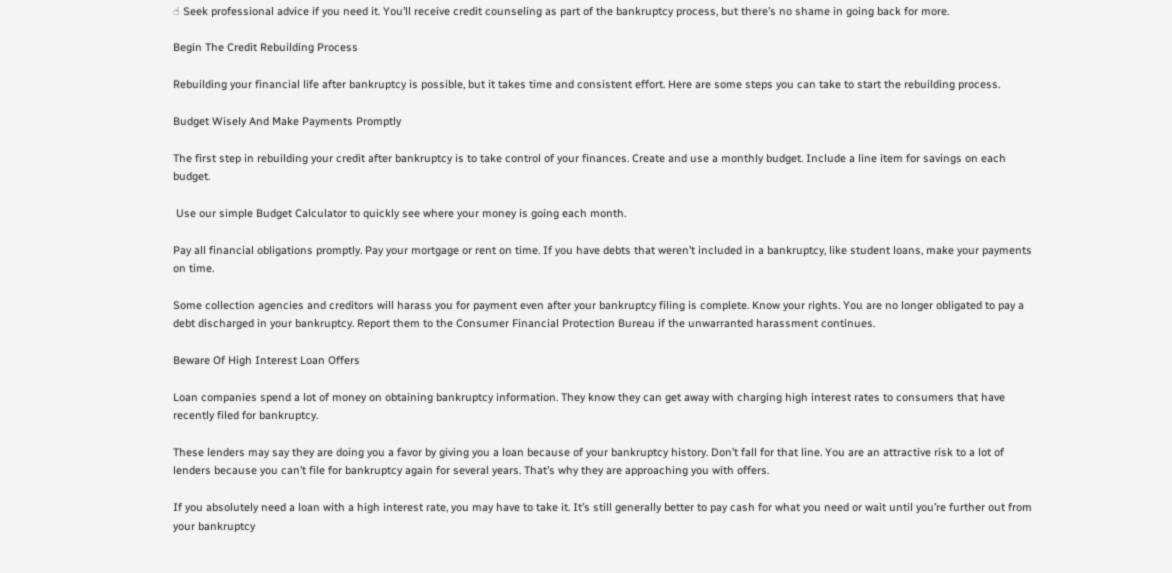☝ Seek professional advice if you need it. You’ll receive credit counseling as part of the bankruptcy process, but there’s no shame in going back for more.

Begin The Credit Rebuilding Process

Rebuilding your financial life after bankruptcy is possible, but it takes time and consistent effort. Here are some steps you can take to start the rebuilding process.

Budget Wisely And Make Payments Promptly

The first step in rebuilding your credit after bankruptcy is to take control of your finances. Create and use a monthly budget. Include a line item for savings on each budget.

 Use our simple Budget Calculator to quickly see where your money is going each month.

Pay all financial obligations promptly. Pay your mortgage or rent on time. If you have debts that weren’t included in a bankruptcy, like student loans, make your payments on time.

Some collection agencies and creditors will harass you for payment even after your bankruptcy filing is complete. Know your rights. You are no longer obligated to pay a debt discharged in your bankruptcy. Report them to the Consumer Financial Protection Bureau if the unwarranted harassment continues.

Beware Of High Interest Loan Offers

Loan companies spend a lot of money on obtaining bankruptcy information. They know they can get away with charging high interest rates to consumers that have recently filed for bankruptcy.

These lenders may say they are doing you a favor by giving you a loan because of your bankruptcy history. Don’t fall for that line. You are an attractive risk to a lot of lenders because you can’t file for bankruptcy again for several years. That’s why they are approaching you with offers.

If you absolutely need a loan with a high interest rate, you may have to take it. It’s still generally better to pay cash for what you need or wait until you’re further out from your bankruptcy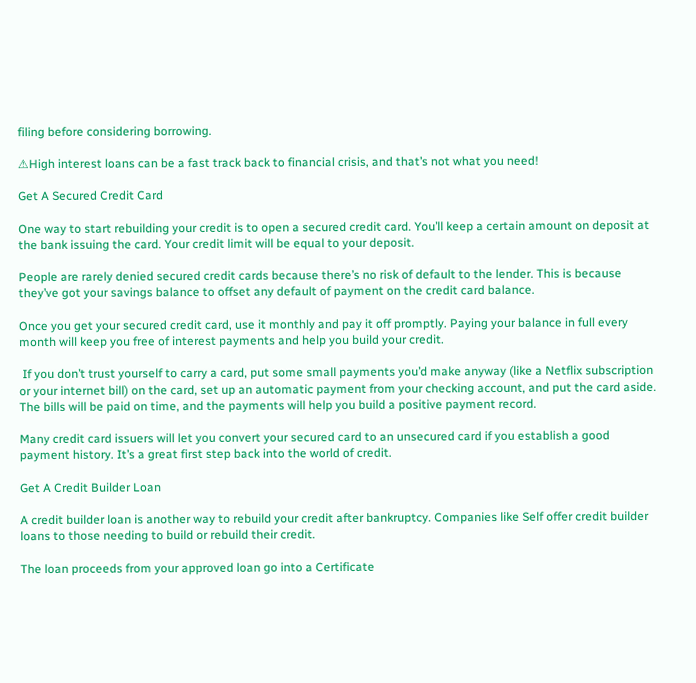filing before considering borrowing.

⚠High interest loans can be a fast track back to financial crisis, and that’s not what you need!

Get A Secured Credit Card

One way to start rebuilding your credit is to open a secured credit card. You’ll keep a certain amount on deposit at the bank issuing the card. Your credit limit will be equal to your deposit.

People are rarely denied secured credit cards because there’s no risk of default to the lender. This is because they’ve got your savings balance to offset any default of payment on the credit card balance.

Once you get your secured credit card, use it monthly and pay it off promptly. Paying your balance in full every month will keep you free of interest payments and help you build your credit.

 If you don’t trust yourself to carry a card, put some small payments you’d make anyway (like a Netflix subscription or your internet bill) on the card, set up an automatic payment from your checking account, and put the card aside. The bills will be paid on time, and the payments will help you build a positive payment record.

Many credit card issuers will let you convert your secured card to an unsecured card if you establish a good payment history. It’s a great first step back into the world of credit.

Get A Credit Builder Loan

A credit builder loan is another way to rebuild your credit after bankruptcy. Companies like Self offer credit builder loans to those needing to build or rebuild their credit.

The loan proceeds from your approved loan go into a Certificate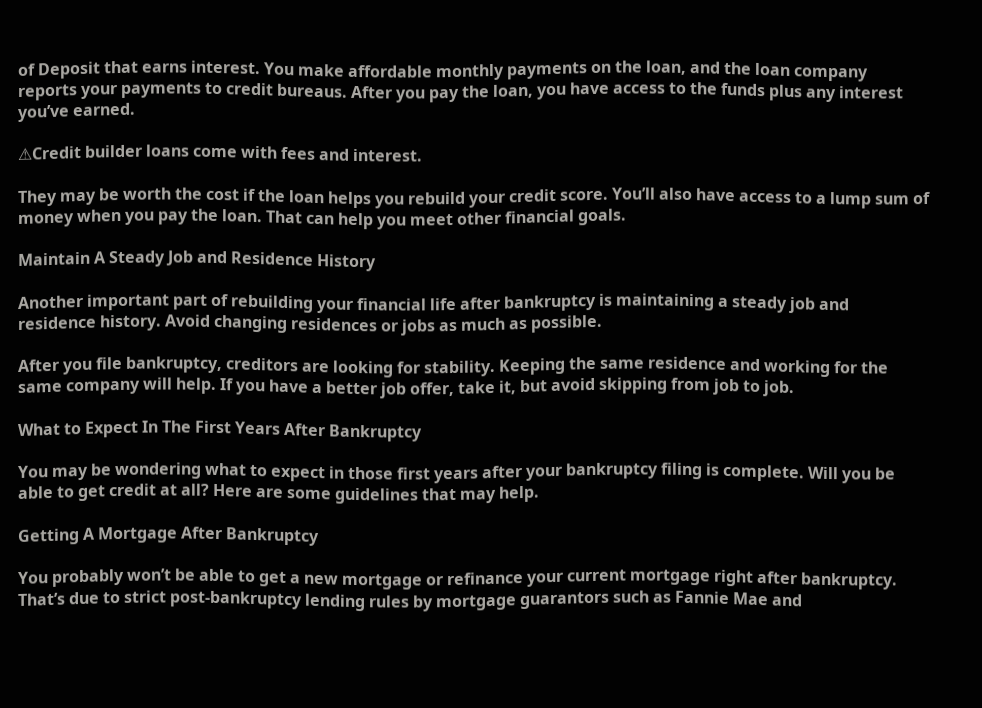of Deposit that earns interest. You make affordable monthly payments on the loan, and the loan company reports your payments to credit bureaus. After you pay the loan, you have access to the funds plus any interest you’ve earned.

⚠Credit builder loans come with fees and interest.

They may be worth the cost if the loan helps you rebuild your credit score. You’ll also have access to a lump sum of money when you pay the loan. That can help you meet other financial goals.

Maintain A Steady Job and Residence History

Another important part of rebuilding your financial life after bankruptcy is maintaining a steady job and residence history. Avoid changing residences or jobs as much as possible.

After you file bankruptcy, creditors are looking for stability. Keeping the same residence and working for the same company will help. If you have a better job offer, take it, but avoid skipping from job to job.

What to Expect In The First Years After Bankruptcy

You may be wondering what to expect in those first years after your bankruptcy filing is complete. Will you be able to get credit at all? Here are some guidelines that may help.

Getting A Mortgage After Bankruptcy

You probably won’t be able to get a new mortgage or refinance your current mortgage right after bankruptcy. That’s due to strict post-bankruptcy lending rules by mortgage guarantors such as Fannie Mae and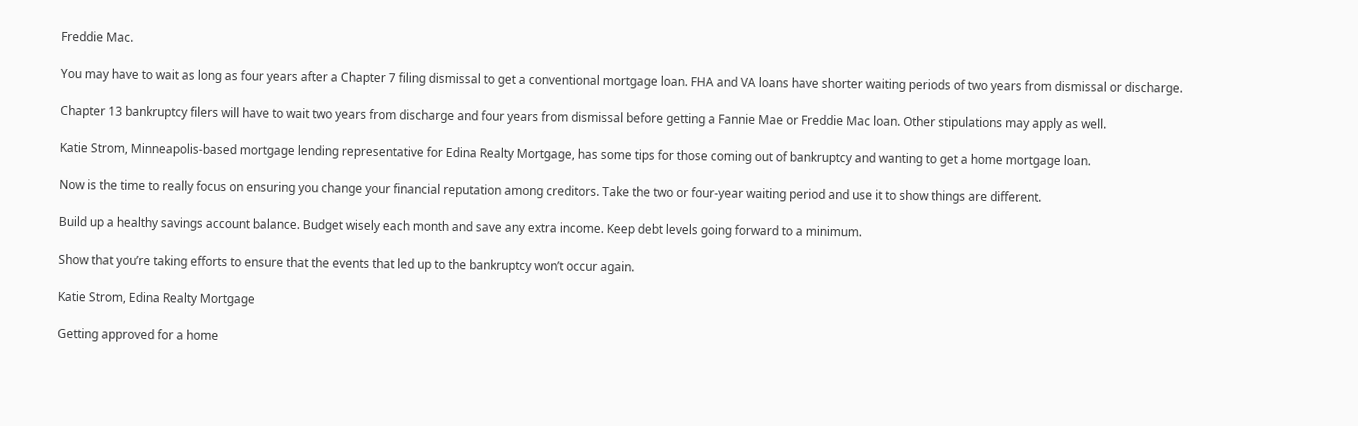Freddie Mac.

You may have to wait as long as four years after a Chapter 7 filing dismissal to get a conventional mortgage loan. FHA and VA loans have shorter waiting periods of two years from dismissal or discharge.

Chapter 13 bankruptcy filers will have to wait two years from discharge and four years from dismissal before getting a Fannie Mae or Freddie Mac loan. Other stipulations may apply as well.

Katie Strom, Minneapolis-based mortgage lending representative for Edina Realty Mortgage, has some tips for those coming out of bankruptcy and wanting to get a home mortgage loan.

Now is the time to really focus on ensuring you change your financial reputation among creditors. Take the two or four-year waiting period and use it to show things are different.

Build up a healthy savings account balance. Budget wisely each month and save any extra income. Keep debt levels going forward to a minimum.

Show that you’re taking efforts to ensure that the events that led up to the bankruptcy won’t occur again.

Katie Strom, Edina Realty Mortgage

Getting approved for a home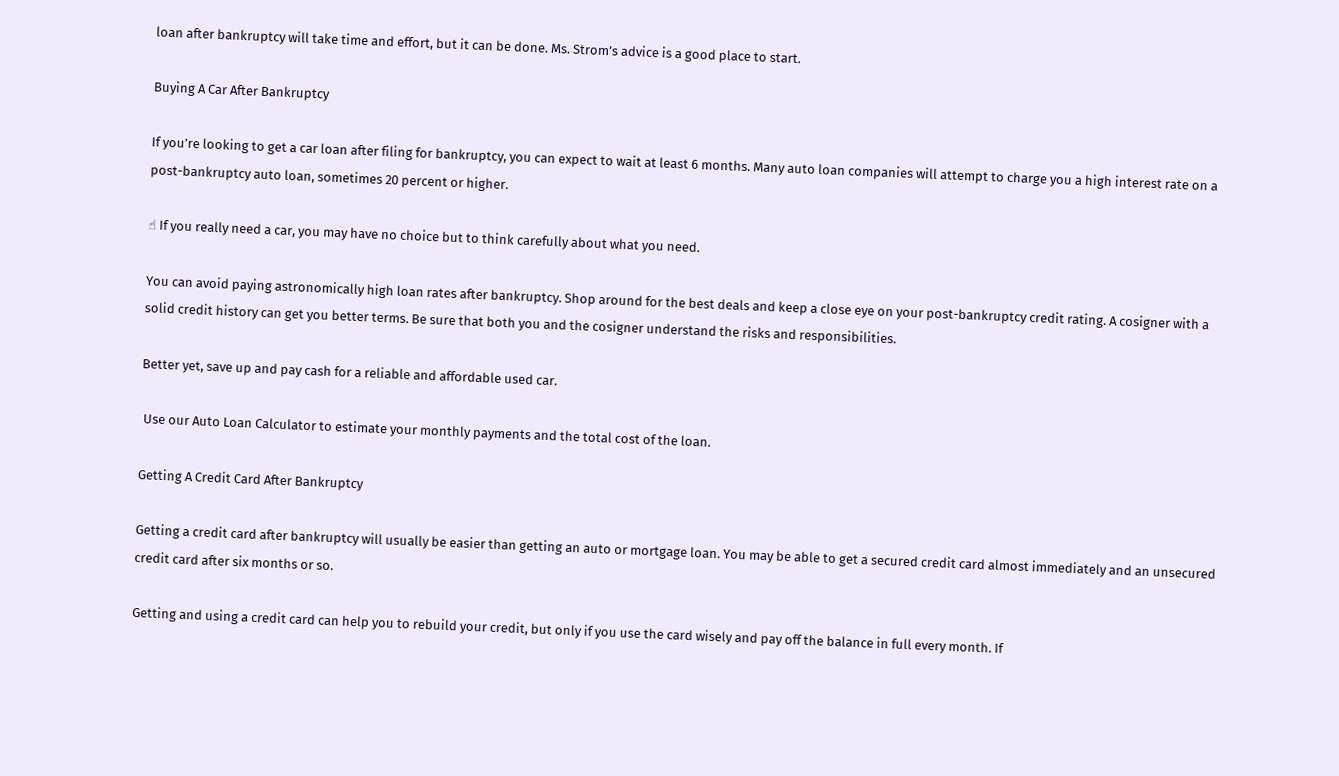loan after bankruptcy will take time and effort, but it can be done. Ms. Strom’s advice is a good place to start.

Buying A Car After Bankruptcy

If you’re looking to get a car loan after filing for bankruptcy, you can expect to wait at least 6 months. Many auto loan companies will attempt to charge you a high interest rate on a post-bankruptcy auto loan, sometimes 20 percent or higher.

☝ If you really need a car, you may have no choice but to think carefully about what you need.

You can avoid paying astronomically high loan rates after bankruptcy. Shop around for the best deals and keep a close eye on your post-bankruptcy credit rating. A cosigner with a solid credit history can get you better terms. Be sure that both you and the cosigner understand the risks and responsibilities.

Better yet, save up and pay cash for a reliable and affordable used car.

 Use our Auto Loan Calculator to estimate your monthly payments and the total cost of the loan.

Getting A Credit Card After Bankruptcy

Getting a credit card after bankruptcy will usually be easier than getting an auto or mortgage loan. You may be able to get a secured credit card almost immediately and an unsecured credit card after six months or so.

Getting and using a credit card can help you to rebuild your credit, but only if you use the card wisely and pay off the balance in full every month. If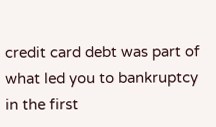credit card debt was part of what led you to bankruptcy in the first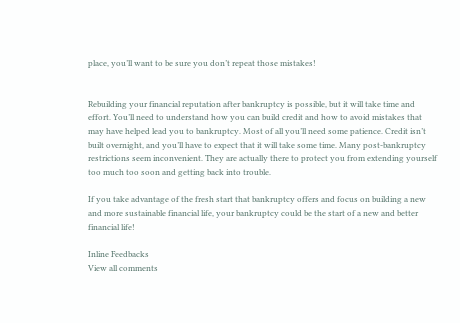place, you’ll want to be sure you don’t repeat those mistakes!


Rebuilding your financial reputation after bankruptcy is possible, but it will take time and effort. You’ll need to understand how you can build credit and how to avoid mistakes that may have helped lead you to bankruptcy. Most of all you’ll need some patience. Credit isn’t built overnight, and you’ll have to expect that it will take some time. Many post-bankruptcy restrictions seem inconvenient. They are actually there to protect you from extending yourself too much too soon and getting back into trouble.

If you take advantage of the fresh start that bankruptcy offers and focus on building a new and more sustainable financial life, your bankruptcy could be the start of a new and better financial life!

Inline Feedbacks
View all comments